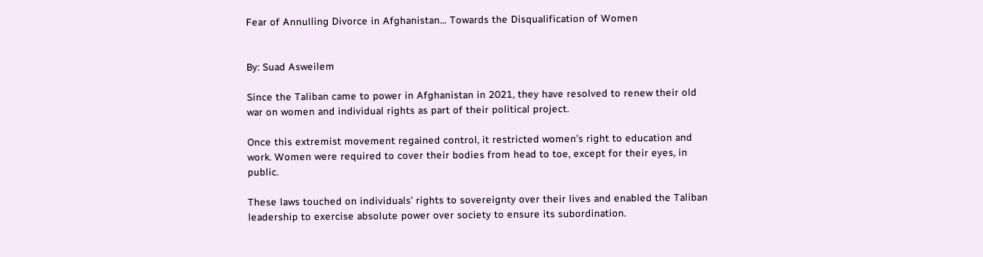Fear of Annulling Divorce in Afghanistan… Towards the Disqualification of Women


By: Suad Asweilem

Since the Taliban came to power in Afghanistan in 2021, they have resolved to renew their old war on women and individual rights as part of their political project.

Once this extremist movement regained control, it restricted women’s right to education and work. Women were required to cover their bodies from head to toe, except for their eyes, in public.

These laws touched on individuals’ rights to sovereignty over their lives and enabled the Taliban leadership to exercise absolute power over society to ensure its subordination.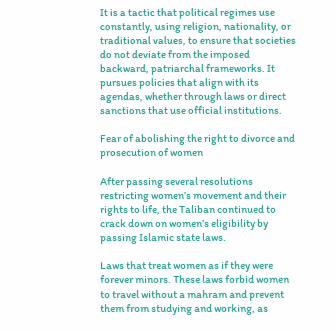It is a tactic that political regimes use constantly, using religion, nationality, or traditional values, to ensure that societies do not deviate from the imposed backward, patriarchal frameworks. It pursues policies that align with its agendas, whether through laws or direct sanctions that use official institutions.

Fear of abolishing the right to divorce and prosecution of women

After passing several resolutions restricting women’s movement and their rights to life, the Taliban continued to crack down on women’s eligibility by passing Islamic state laws.

Laws that treat women as if they were forever minors. These laws forbid women to travel without a mahram and prevent them from studying and working, as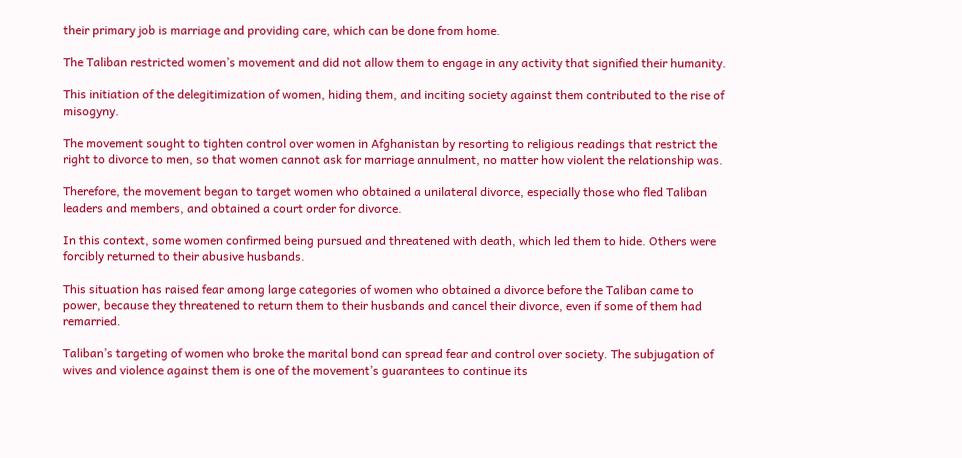their primary job is marriage and providing care, which can be done from home.

The Taliban restricted women’s movement and did not allow them to engage in any activity that signified their humanity.

This initiation of the delegitimization of women, hiding them, and inciting society against them contributed to the rise of misogyny.

The movement sought to tighten control over women in Afghanistan by resorting to religious readings that restrict the right to divorce to men, so that women cannot ask for marriage annulment, no matter how violent the relationship was.

Therefore, the movement began to target women who obtained a unilateral divorce, especially those who fled Taliban leaders and members, and obtained a court order for divorce.

In this context, some women confirmed being pursued and threatened with death, which led them to hide. Others were forcibly returned to their abusive husbands.

This situation has raised fear among large categories of women who obtained a divorce before the Taliban came to power, because they threatened to return them to their husbands and cancel their divorce, even if some of them had remarried.

Taliban’s targeting of women who broke the marital bond can spread fear and control over society. The subjugation of wives and violence against them is one of the movement’s guarantees to continue its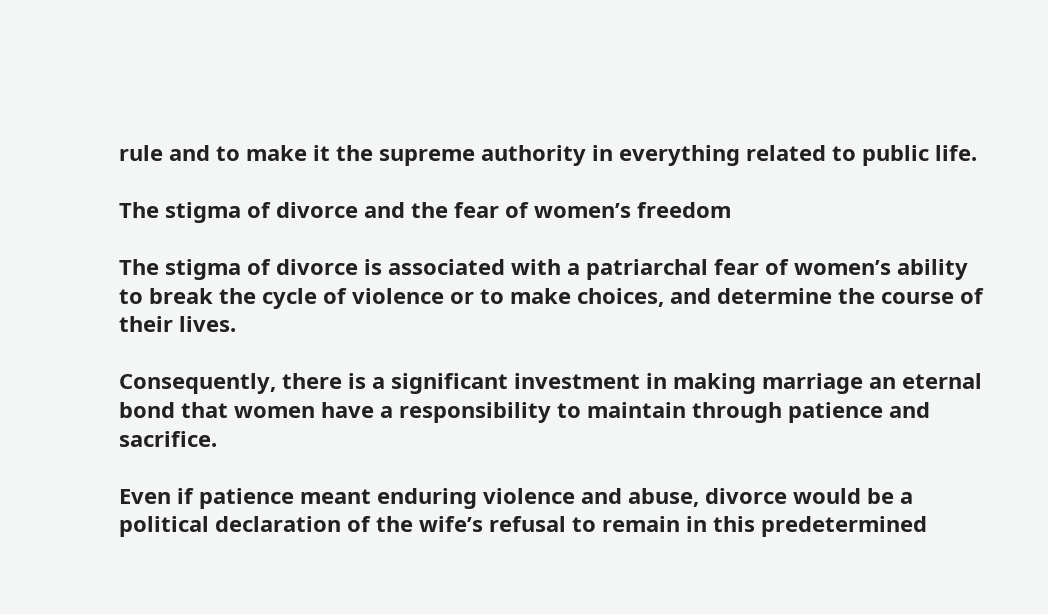rule and to make it the supreme authority in everything related to public life.

The stigma of divorce and the fear of women’s freedom

The stigma of divorce is associated with a patriarchal fear of women’s ability to break the cycle of violence or to make choices, and determine the course of their lives.

Consequently, there is a significant investment in making marriage an eternal bond that women have a responsibility to maintain through patience and sacrifice.

Even if patience meant enduring violence and abuse, divorce would be a political declaration of the wife’s refusal to remain in this predetermined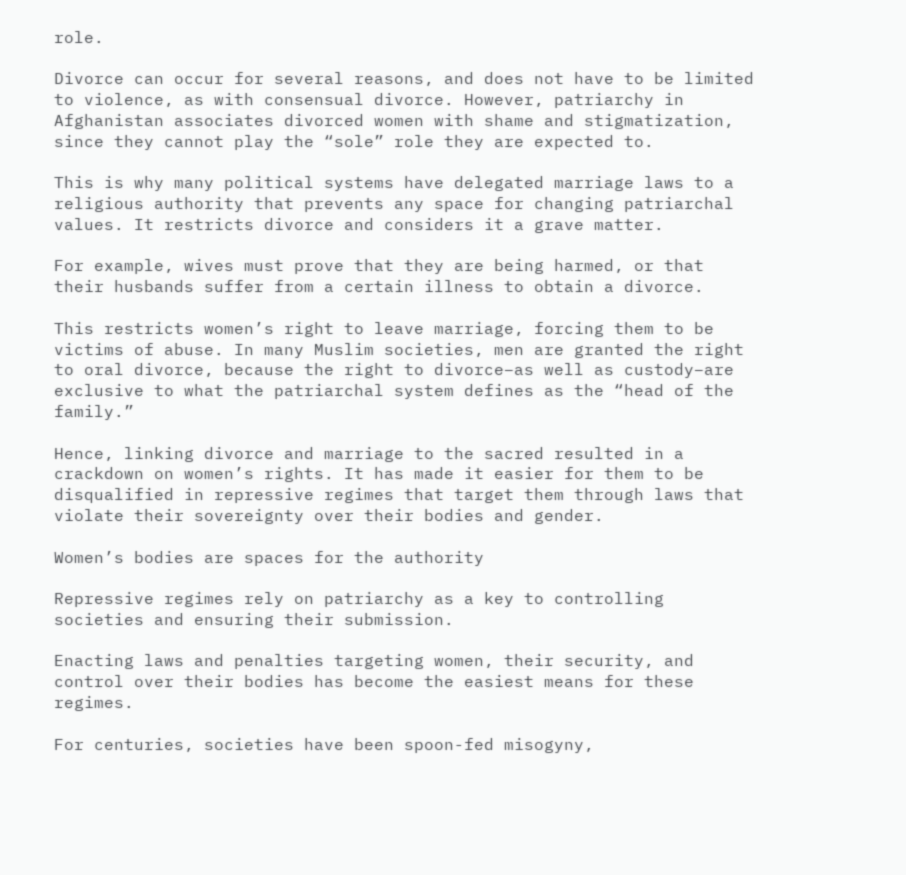role.

Divorce can occur for several reasons, and does not have to be limited to violence, as with consensual divorce. However, patriarchy in Afghanistan associates divorced women with shame and stigmatization, since they cannot play the “sole” role they are expected to.

This is why many political systems have delegated marriage laws to a religious authority that prevents any space for changing patriarchal values. It restricts divorce and considers it a grave matter.

For example, wives must prove that they are being harmed, or that their husbands suffer from a certain illness to obtain a divorce.

This restricts women’s right to leave marriage, forcing them to be victims of abuse. In many Muslim societies, men are granted the right to oral divorce, because the right to divorce–as well as custody–are exclusive to what the patriarchal system defines as the “head of the family.”

Hence, linking divorce and marriage to the sacred resulted in a crackdown on women’s rights. It has made it easier for them to be disqualified in repressive regimes that target them through laws that violate their sovereignty over their bodies and gender.

Women’s bodies are spaces for the authority

Repressive regimes rely on patriarchy as a key to controlling societies and ensuring their submission.

Enacting laws and penalties targeting women, their security, and control over their bodies has become the easiest means for these regimes.

For centuries, societies have been spoon-fed misogyny,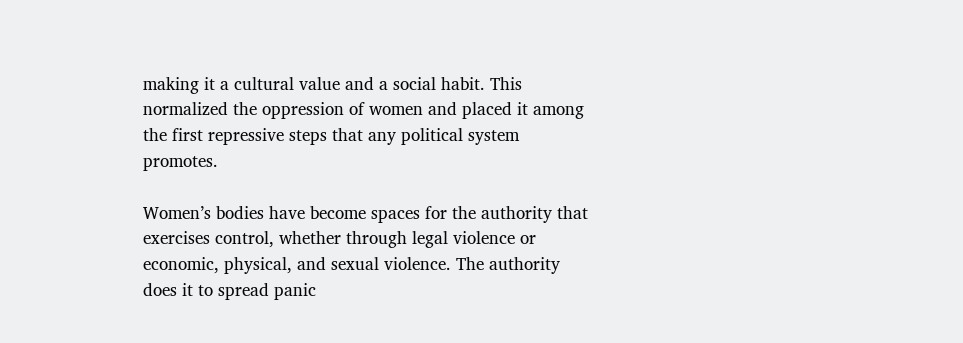making it a cultural value and a social habit. This normalized the oppression of women and placed it among the first repressive steps that any political system promotes.

Women’s bodies have become spaces for the authority that exercises control, whether through legal violence or economic, physical, and sexual violence. The authority does it to spread panic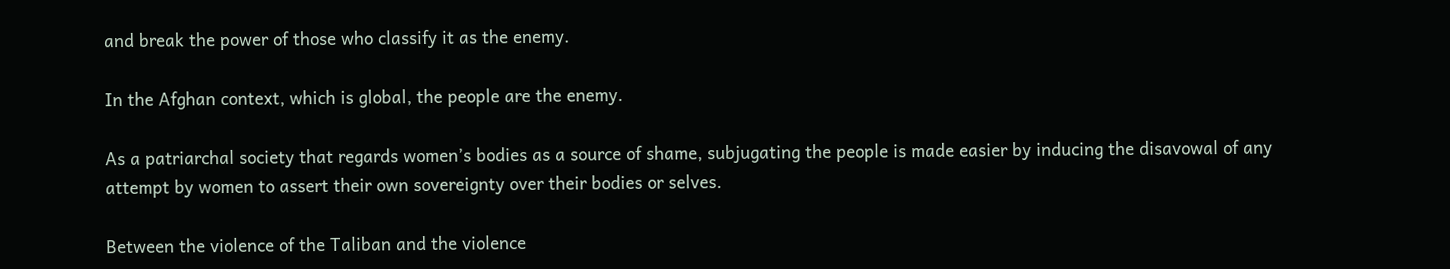and break the power of those who classify it as the enemy.

In the Afghan context, which is global, the people are the enemy.

As a patriarchal society that regards women’s bodies as a source of shame, subjugating the people is made easier by inducing the disavowal of any attempt by women to assert their own sovereignty over their bodies or selves.

Between the violence of the Taliban and the violence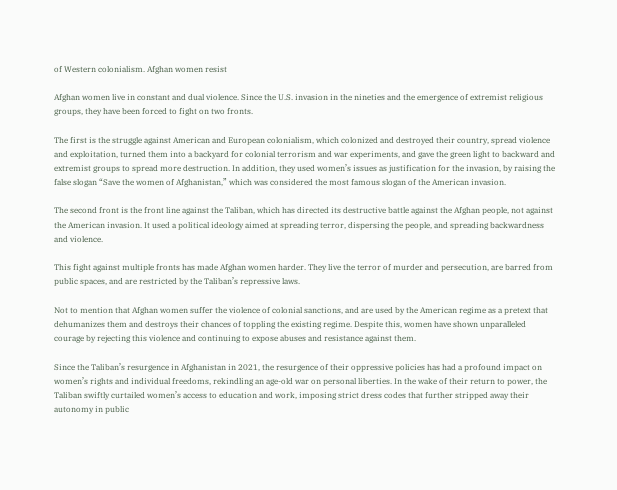of Western colonialism. Afghan women resist

Afghan women live in constant and dual violence. Since the U.S. invasion in the nineties and the emergence of extremist religious groups, they have been forced to fight on two fronts.

The first is the struggle against American and European colonialism, which colonized and destroyed their country, spread violence and exploitation, turned them into a backyard for colonial terrorism and war experiments, and gave the green light to backward and extremist groups to spread more destruction. In addition, they used women’s issues as justification for the invasion, by raising the false slogan “Save the women of Afghanistan,” which was considered the most famous slogan of the American invasion.

The second front is the front line against the Taliban, which has directed its destructive battle against the Afghan people, not against the American invasion. It used a political ideology aimed at spreading terror, dispersing the people, and spreading backwardness and violence.

This fight against multiple fronts has made Afghan women harder. They live the terror of murder and persecution, are barred from public spaces, and are restricted by the Taliban’s repressive laws.

Not to mention that Afghan women suffer the violence of colonial sanctions, and are used by the American regime as a pretext that dehumanizes them and destroys their chances of toppling the existing regime. Despite this, women have shown unparalleled courage by rejecting this violence and continuing to expose abuses and resistance against them.

Since the Taliban’s resurgence in Afghanistan in 2021, the resurgence of their oppressive policies has had a profound impact on women’s rights and individual freedoms, rekindling an age-old war on personal liberties. In the wake of their return to power, the Taliban swiftly curtailed women’s access to education and work, imposing strict dress codes that further stripped away their autonomy in public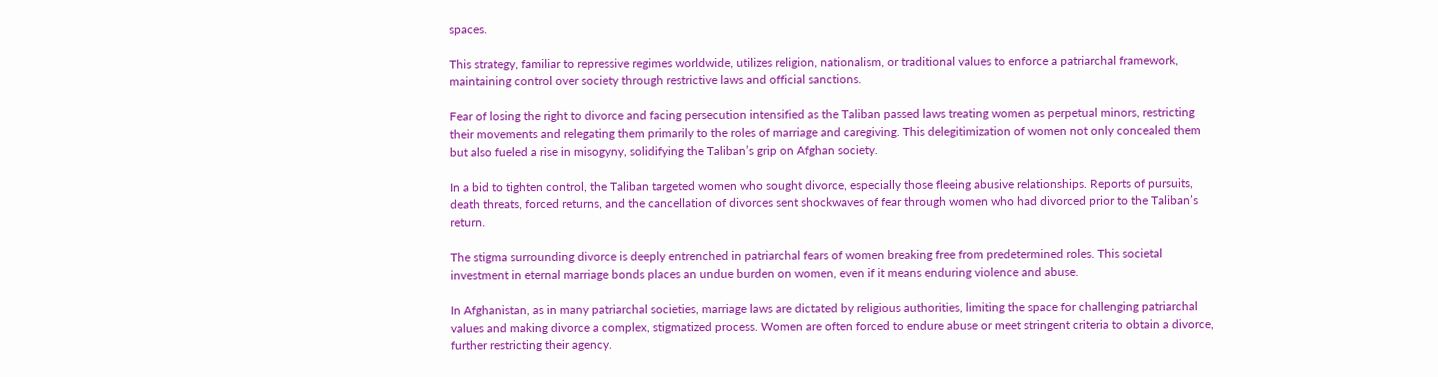spaces.

This strategy, familiar to repressive regimes worldwide, utilizes religion, nationalism, or traditional values to enforce a patriarchal framework, maintaining control over society through restrictive laws and official sanctions.

Fear of losing the right to divorce and facing persecution intensified as the Taliban passed laws treating women as perpetual minors, restricting their movements and relegating them primarily to the roles of marriage and caregiving. This delegitimization of women not only concealed them but also fueled a rise in misogyny, solidifying the Taliban’s grip on Afghan society.

In a bid to tighten control, the Taliban targeted women who sought divorce, especially those fleeing abusive relationships. Reports of pursuits, death threats, forced returns, and the cancellation of divorces sent shockwaves of fear through women who had divorced prior to the Taliban’s return.

The stigma surrounding divorce is deeply entrenched in patriarchal fears of women breaking free from predetermined roles. This societal investment in eternal marriage bonds places an undue burden on women, even if it means enduring violence and abuse.

In Afghanistan, as in many patriarchal societies, marriage laws are dictated by religious authorities, limiting the space for challenging patriarchal values and making divorce a complex, stigmatized process. Women are often forced to endure abuse or meet stringent criteria to obtain a divorce, further restricting their agency.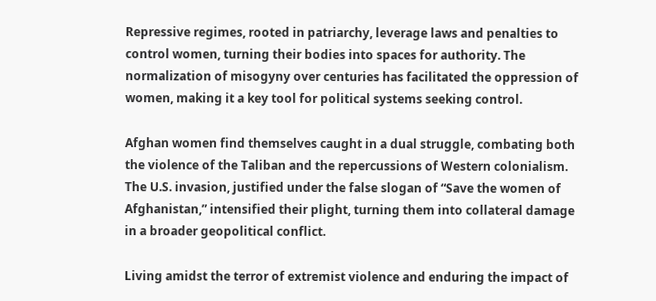Repressive regimes, rooted in patriarchy, leverage laws and penalties to control women, turning their bodies into spaces for authority. The normalization of misogyny over centuries has facilitated the oppression of women, making it a key tool for political systems seeking control.

Afghan women find themselves caught in a dual struggle, combating both the violence of the Taliban and the repercussions of Western colonialism. The U.S. invasion, justified under the false slogan of “Save the women of Afghanistan,” intensified their plight, turning them into collateral damage in a broader geopolitical conflict.

Living amidst the terror of extremist violence and enduring the impact of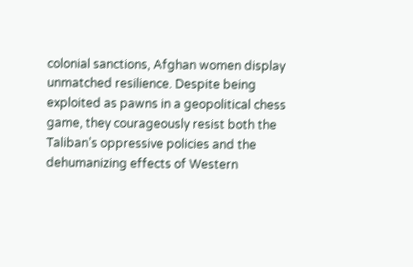colonial sanctions, Afghan women display unmatched resilience. Despite being exploited as pawns in a geopolitical chess game, they courageously resist both the Taliban’s oppressive policies and the dehumanizing effects of Western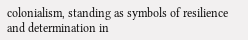colonialism, standing as symbols of resilience and determination in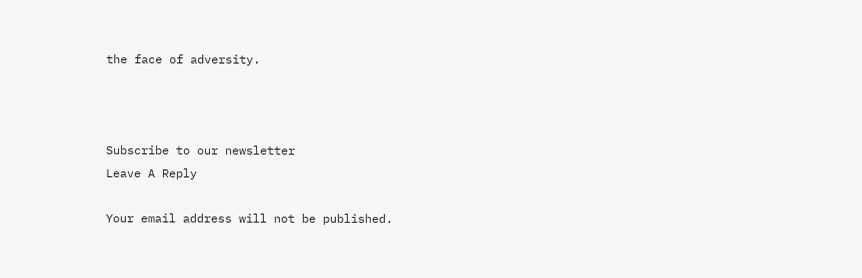the face of adversity.



Subscribe to our newsletter
Leave A Reply

Your email address will not be published.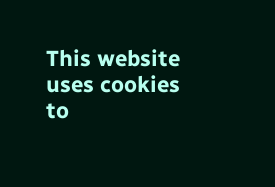This website uses cookies to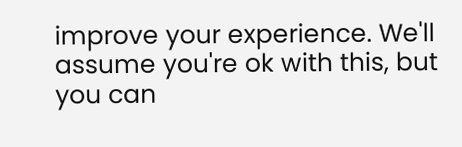improve your experience. We'll assume you're ok with this, but you can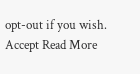opt-out if you wish. Accept Read More